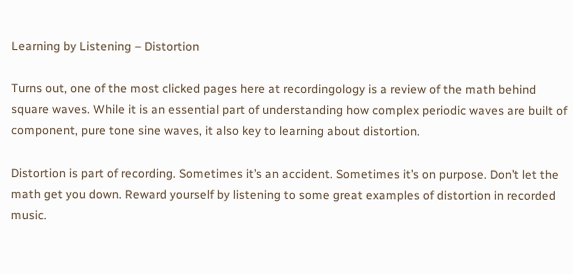Learning by Listening – Distortion

Turns out, one of the most clicked pages here at recordingology is a review of the math behind square waves. While it is an essential part of understanding how complex periodic waves are built of component, pure tone sine waves, it also key to learning about distortion.

Distortion is part of recording. Sometimes it’s an accident. Sometimes it’s on purpose. Don’t let the math get you down. Reward yourself by listening to some great examples of distortion in recorded music.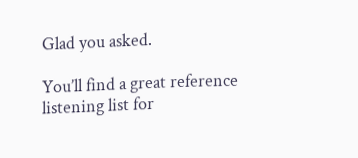Glad you asked.

You’ll find a great reference listening list for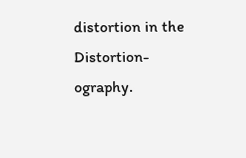distortion in the Distortion-ography.